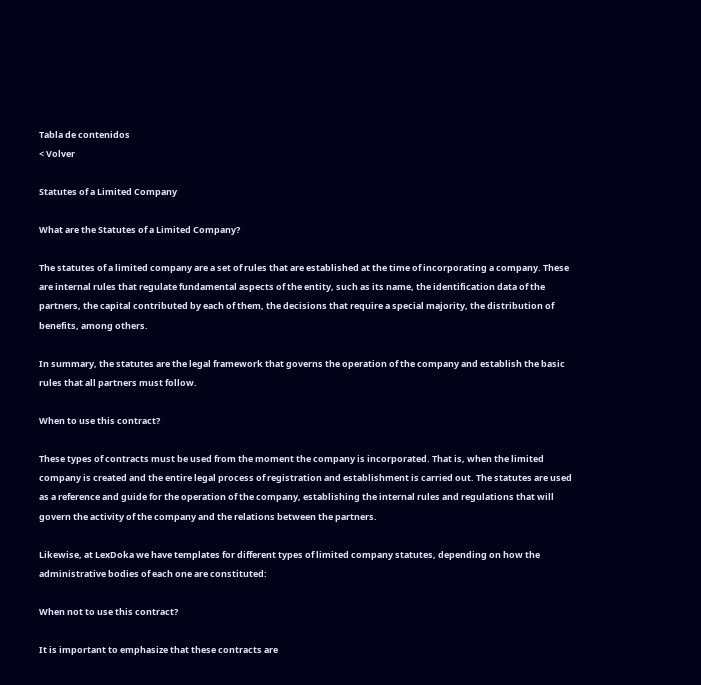Tabla de contenidos
< Volver

Statutes of a Limited Company

What are the Statutes of a Limited Company?

The statutes of a limited company are a set of rules that are established at the time of incorporating a company. These are internal rules that regulate fundamental aspects of the entity, such as its name, the identification data of the partners, the capital contributed by each of them, the decisions that require a special majority, the distribution of benefits, among others.

In summary, the statutes are the legal framework that governs the operation of the company and establish the basic rules that all partners must follow.

When to use this contract?

These types of contracts must be used from the moment the company is incorporated. That is, when the limited company is created and the entire legal process of registration and establishment is carried out. The statutes are used as a reference and guide for the operation of the company, establishing the internal rules and regulations that will govern the activity of the company and the relations between the partners.

Likewise, at LexDoka we have templates for different types of limited company statutes, depending on how the administrative bodies of each one are constituted:

When not to use this contract?

It is important to emphasize that these contracts are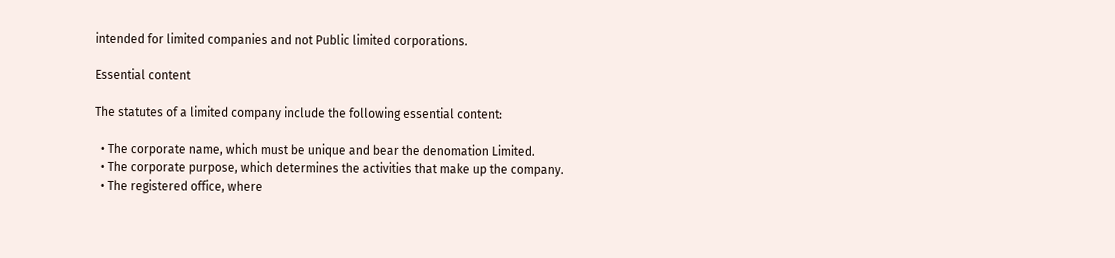intended for limited companies and not Public limited corporations.

Essential content

The statutes of a limited company include the following essential content:

  • The corporate name, which must be unique and bear the denomation Limited.
  • The corporate purpose, which determines the activities that make up the company.
  • The registered office, where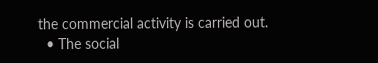the commercial activity is carried out.
  • The social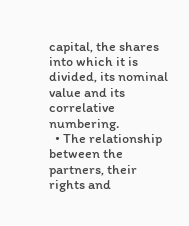capital, the shares into which it is divided, its nominal value and its correlative numbering.
  • The relationship between the partners, their rights and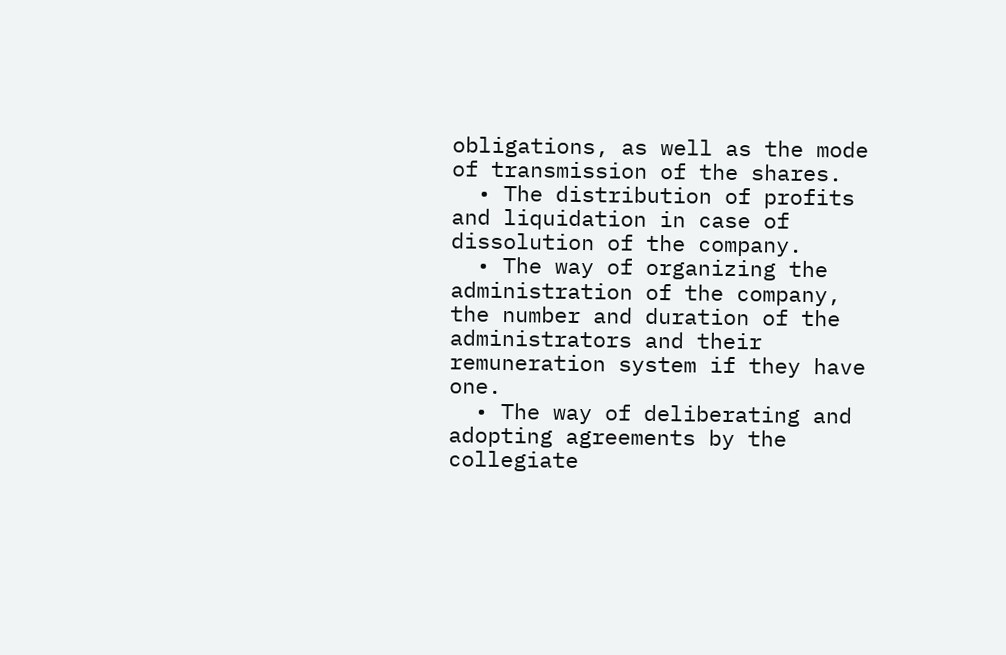obligations, as well as the mode of transmission of the shares.
  • The distribution of profits and liquidation in case of dissolution of the company.
  • The way of organizing the administration of the company, the number and duration of the administrators and their remuneration system if they have one.
  • The way of deliberating and adopting agreements by the collegiate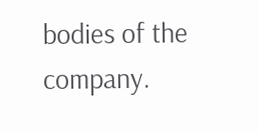bodies of the company.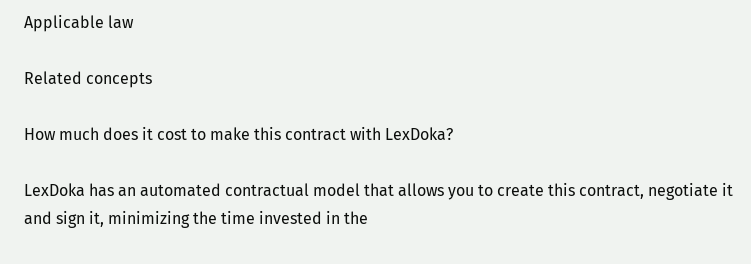Applicable law

Related concepts

How much does it cost to make this contract with LexDoka?

LexDoka has an automated contractual model that allows you to create this contract, negotiate it and sign it, minimizing the time invested in the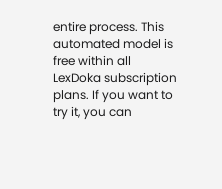entire process. This automated model is free within all LexDoka subscription plans. If you want to try it, you can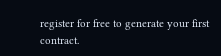register for free to generate your first contract.